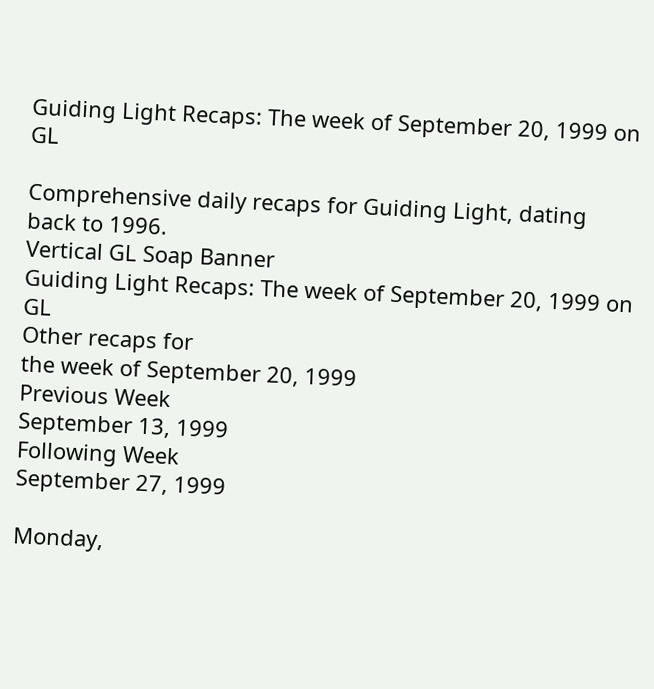Guiding Light Recaps: The week of September 20, 1999 on GL

Comprehensive daily recaps for Guiding Light, dating back to 1996.
Vertical GL Soap Banner
Guiding Light Recaps: The week of September 20, 1999 on GL
Other recaps for
the week of September 20, 1999
Previous Week
September 13, 1999
Following Week
September 27, 1999

Monday,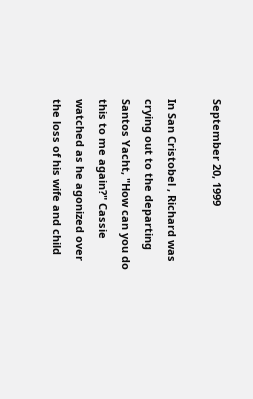September 20, 1999

In San Cristobel , Richard was crying out to the departing Santos Yacht, "How can you do this to me again?" Cassie watched as he agonized over the loss of his wife and child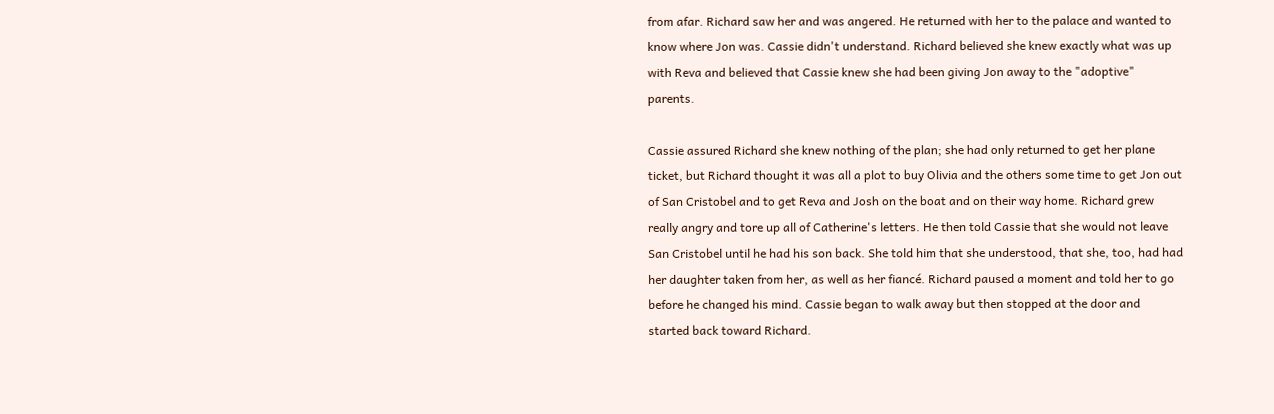from afar. Richard saw her and was angered. He returned with her to the palace and wanted to know where Jon was. Cassie didn't understand. Richard believed she knew exactly what was up with Reva and believed that Cassie knew she had been giving Jon away to the "adoptive" parents.

Cassie assured Richard she knew nothing of the plan; she had only returned to get her plane ticket, but Richard thought it was all a plot to buy Olivia and the others some time to get Jon out of San Cristobel and to get Reva and Josh on the boat and on their way home. Richard grew really angry and tore up all of Catherine's letters. He then told Cassie that she would not leave San Cristobel until he had his son back. She told him that she understood, that she, too, had had her daughter taken from her, as well as her fiancé. Richard paused a moment and told her to go before he changed his mind. Cassie began to walk away but then stopped at the door and started back toward Richard.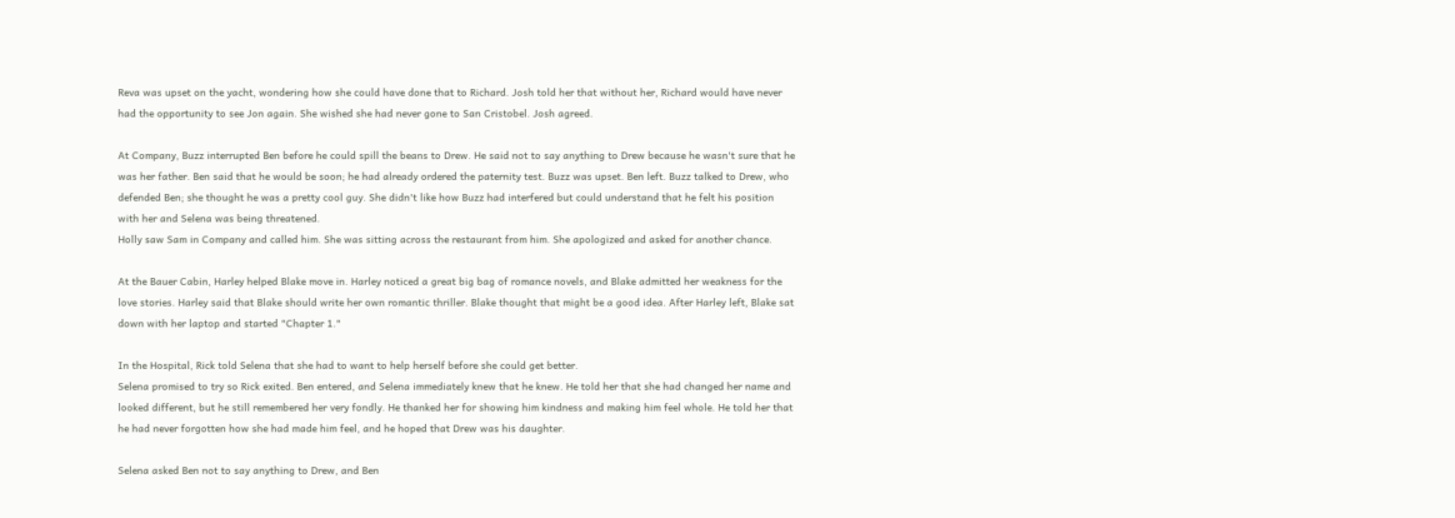Reva was upset on the yacht, wondering how she could have done that to Richard. Josh told her that without her, Richard would have never had the opportunity to see Jon again. She wished she had never gone to San Cristobel. Josh agreed.

At Company, Buzz interrupted Ben before he could spill the beans to Drew. He said not to say anything to Drew because he wasn't sure that he was her father. Ben said that he would be soon; he had already ordered the paternity test. Buzz was upset. Ben left. Buzz talked to Drew, who defended Ben; she thought he was a pretty cool guy. She didn't like how Buzz had interfered but could understand that he felt his position with her and Selena was being threatened.
Holly saw Sam in Company and called him. She was sitting across the restaurant from him. She apologized and asked for another chance.

At the Bauer Cabin, Harley helped Blake move in. Harley noticed a great big bag of romance novels, and Blake admitted her weakness for the love stories. Harley said that Blake should write her own romantic thriller. Blake thought that might be a good idea. After Harley left, Blake sat down with her laptop and started "Chapter 1."

In the Hospital, Rick told Selena that she had to want to help herself before she could get better.
Selena promised to try so Rick exited. Ben entered, and Selena immediately knew that he knew. He told her that she had changed her name and looked different, but he still remembered her very fondly. He thanked her for showing him kindness and making him feel whole. He told her that he had never forgotten how she had made him feel, and he hoped that Drew was his daughter.

Selena asked Ben not to say anything to Drew, and Ben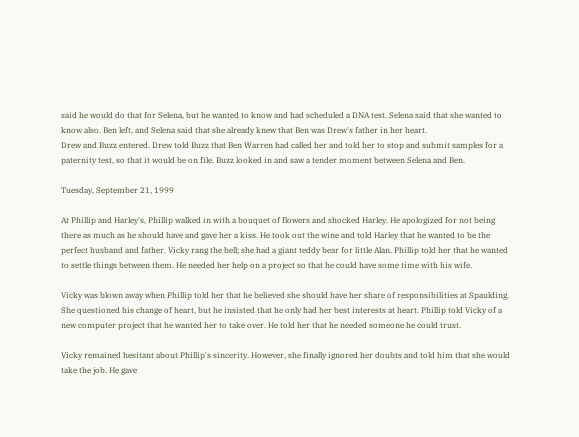said he would do that for Selena, but he wanted to know and had scheduled a DNA test. Selena said that she wanted to know also. Ben left, and Selena said that she already knew that Ben was Drew's father in her heart.
Drew and Buzz entered. Drew told Buzz that Ben Warren had called her and told her to stop and submit samples for a paternity test, so that it would be on file. Buzz looked in and saw a tender moment between Selena and Ben.

Tuesday, September 21, 1999

At Phillip and Harley's, Phillip walked in with a bouquet of flowers and shocked Harley. He apologized for not being there as much as he should have and gave her a kiss. He took out the wine and told Harley that he wanted to be the perfect husband and father. Vicky rang the bell; she had a giant teddy bear for little Alan. Phillip told her that he wanted to settle things between them. He needed her help on a project so that he could have some time with his wife.

Vicky was blown away when Phillip told her that he believed she should have her share of responsibilities at Spaulding. She questioned his change of heart, but he insisted that he only had her best interests at heart. Phillip told Vicky of a new computer project that he wanted her to take over. He told her that he needed someone he could trust.

Vicky remained hesitant about Phillip's sincerity. However, she finally ignored her doubts and told him that she would take the job. He gave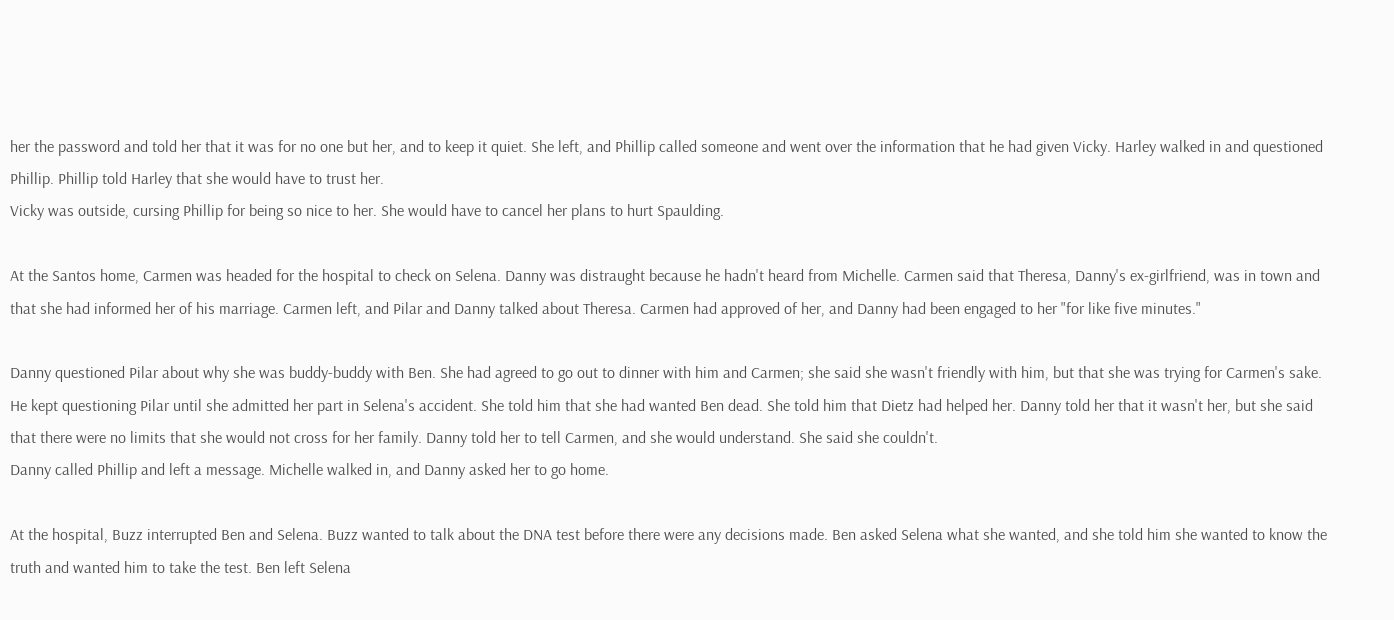her the password and told her that it was for no one but her, and to keep it quiet. She left, and Phillip called someone and went over the information that he had given Vicky. Harley walked in and questioned Phillip. Phillip told Harley that she would have to trust her.
Vicky was outside, cursing Phillip for being so nice to her. She would have to cancel her plans to hurt Spaulding.

At the Santos home, Carmen was headed for the hospital to check on Selena. Danny was distraught because he hadn't heard from Michelle. Carmen said that Theresa, Danny's ex-girlfriend, was in town and that she had informed her of his marriage. Carmen left, and Pilar and Danny talked about Theresa. Carmen had approved of her, and Danny had been engaged to her "for like five minutes."

Danny questioned Pilar about why she was buddy-buddy with Ben. She had agreed to go out to dinner with him and Carmen; she said she wasn't friendly with him, but that she was trying for Carmen's sake. He kept questioning Pilar until she admitted her part in Selena's accident. She told him that she had wanted Ben dead. She told him that Dietz had helped her. Danny told her that it wasn't her, but she said that there were no limits that she would not cross for her family. Danny told her to tell Carmen, and she would understand. She said she couldn't.
Danny called Phillip and left a message. Michelle walked in, and Danny asked her to go home.

At the hospital, Buzz interrupted Ben and Selena. Buzz wanted to talk about the DNA test before there were any decisions made. Ben asked Selena what she wanted, and she told him she wanted to know the truth and wanted him to take the test. Ben left Selena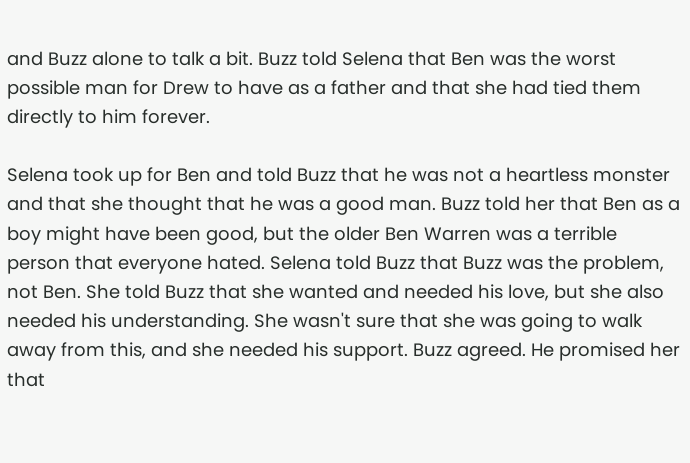and Buzz alone to talk a bit. Buzz told Selena that Ben was the worst possible man for Drew to have as a father and that she had tied them directly to him forever.

Selena took up for Ben and told Buzz that he was not a heartless monster and that she thought that he was a good man. Buzz told her that Ben as a boy might have been good, but the older Ben Warren was a terrible person that everyone hated. Selena told Buzz that Buzz was the problem, not Ben. She told Buzz that she wanted and needed his love, but she also needed his understanding. She wasn't sure that she was going to walk away from this, and she needed his support. Buzz agreed. He promised her that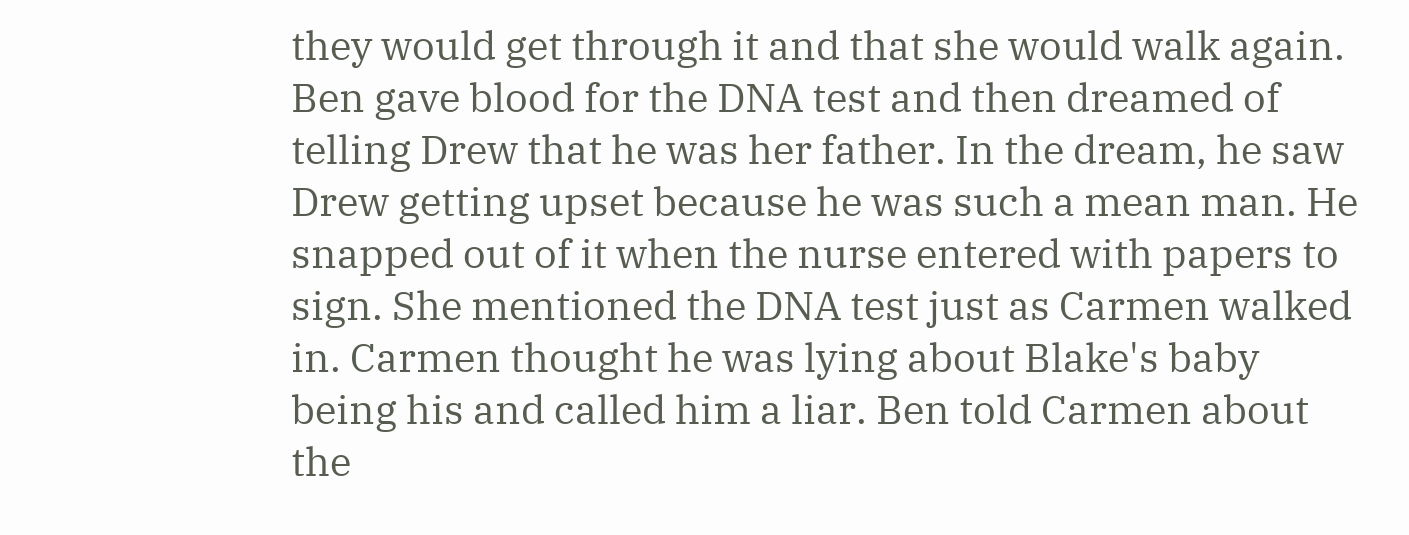they would get through it and that she would walk again.
Ben gave blood for the DNA test and then dreamed of telling Drew that he was her father. In the dream, he saw Drew getting upset because he was such a mean man. He snapped out of it when the nurse entered with papers to sign. She mentioned the DNA test just as Carmen walked in. Carmen thought he was lying about Blake's baby being his and called him a liar. Ben told Carmen about the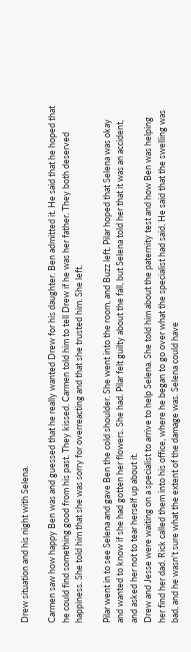Drew situation and his night with Selena.

Carmen saw how happy Ben was and guessed that he really wanted Drew for his daughter. Ben admitted it. He said that he hoped that he could find something good from his past. They kissed. Carmen told him to tell Drew if he was her father. They both deserved happiness. She told him that she was sorry for overreacting and that she trusted him. She left.

Pilar went in to see Selena and gave Ben the cold shoulder. She went into the room, and Buzz left. Pilar hoped that Selena was okay and wanted to know if she had gotten her flowers. She had. Pilar felt guilty about the fall, but Selena told her that it was an accident, and asked her not to tear herself up about it.
Drew and Jesse were waiting on a specialist to arrive to help Selena. She told him about the paternity test and how Ben was helping her find her dad. Rick called them into his office, where he began to go over what the specialist had said. He said that the swelling was bad, and he wasn't sure what the extent of the damage was. Selena could have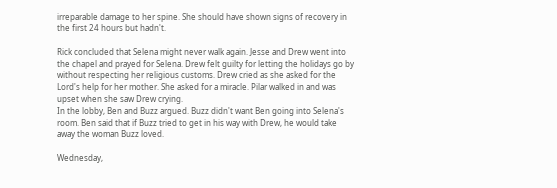irreparable damage to her spine. She should have shown signs of recovery in the first 24 hours but hadn't.

Rick concluded that Selena might never walk again. Jesse and Drew went into the chapel and prayed for Selena. Drew felt guilty for letting the holidays go by without respecting her religious customs. Drew cried as she asked for the Lord's help for her mother. She asked for a miracle. Pilar walked in and was upset when she saw Drew crying.
In the lobby, Ben and Buzz argued. Buzz didn't want Ben going into Selena's room. Ben said that if Buzz tried to get in his way with Drew, he would take away the woman Buzz loved.

Wednesday,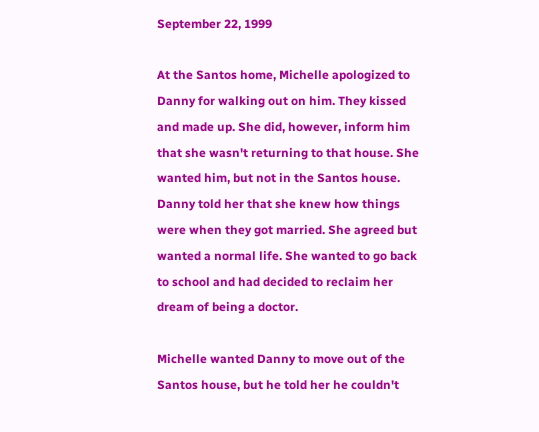September 22, 1999

At the Santos home, Michelle apologized to Danny for walking out on him. They kissed and made up. She did, however, inform him that she wasn't returning to that house. She wanted him, but not in the Santos house. Danny told her that she knew how things were when they got married. She agreed but wanted a normal life. She wanted to go back to school and had decided to reclaim her dream of being a doctor.

Michelle wanted Danny to move out of the Santos house, but he told her he couldn't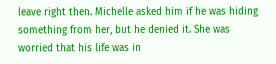leave right then. Michelle asked him if he was hiding something from her, but he denied it. She was worried that his life was in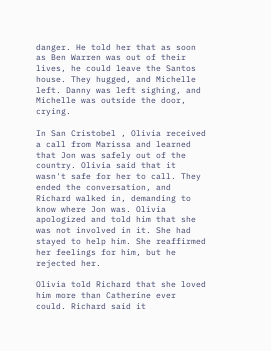danger. He told her that as soon as Ben Warren was out of their lives, he could leave the Santos house. They hugged, and Michelle left. Danny was left sighing, and Michelle was outside the door, crying.

In San Cristobel , Olivia received a call from Marissa and learned that Jon was safely out of the country. Olivia said that it wasn't safe for her to call. They ended the conversation, and Richard walked in, demanding to know where Jon was. Olivia apologized and told him that she was not involved in it. She had stayed to help him. She reaffirmed her feelings for him, but he rejected her.

Olivia told Richard that she loved him more than Catherine ever could. Richard said it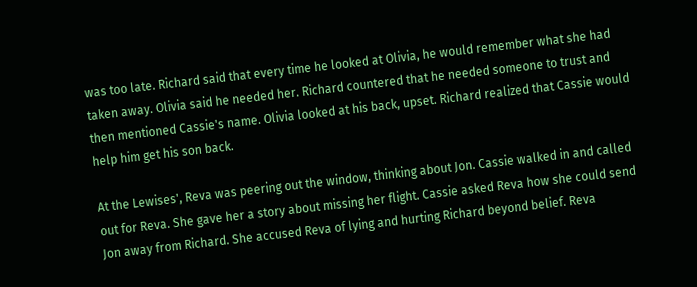was too late. Richard said that every time he looked at Olivia, he would remember what she had taken away. Olivia said he needed her. Richard countered that he needed someone to trust and then mentioned Cassie's name. Olivia looked at his back, upset. Richard realized that Cassie would help him get his son back.

At the Lewises', Reva was peering out the window, thinking about Jon. Cassie walked in and called out for Reva. She gave her a story about missing her flight. Cassie asked Reva how she could send Jon away from Richard. She accused Reva of lying and hurting Richard beyond belief. Reva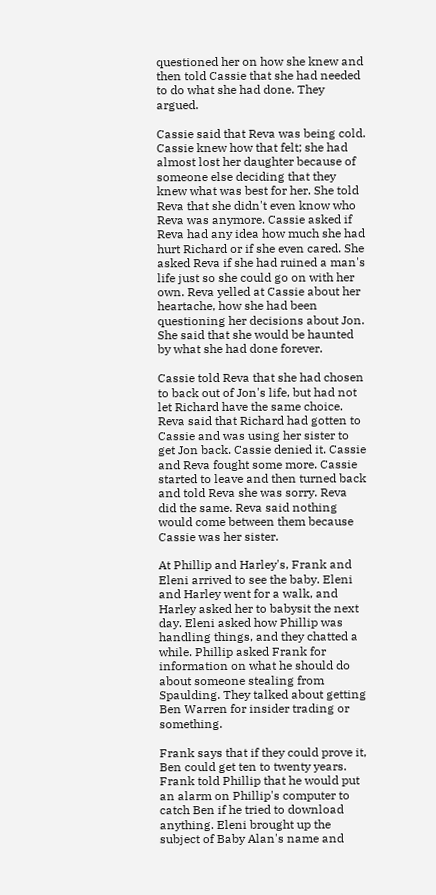questioned her on how she knew and then told Cassie that she had needed to do what she had done. They argued.

Cassie said that Reva was being cold. Cassie knew how that felt; she had almost lost her daughter because of someone else deciding that they knew what was best for her. She told Reva that she didn't even know who Reva was anymore. Cassie asked if Reva had any idea how much she had hurt Richard or if she even cared. She asked Reva if she had ruined a man's life just so she could go on with her own. Reva yelled at Cassie about her heartache, how she had been questioning her decisions about Jon. She said that she would be haunted by what she had done forever.

Cassie told Reva that she had chosen to back out of Jon's life, but had not let Richard have the same choice. Reva said that Richard had gotten to Cassie and was using her sister to get Jon back. Cassie denied it. Cassie and Reva fought some more. Cassie started to leave and then turned back and told Reva she was sorry. Reva did the same. Reva said nothing would come between them because Cassie was her sister.

At Phillip and Harley's, Frank and Eleni arrived to see the baby. Eleni and Harley went for a walk, and Harley asked her to babysit the next day. Eleni asked how Phillip was handling things, and they chatted a while. Phillip asked Frank for information on what he should do about someone stealing from Spaulding. They talked about getting Ben Warren for insider trading or something.

Frank says that if they could prove it, Ben could get ten to twenty years. Frank told Phillip that he would put an alarm on Phillip's computer to catch Ben if he tried to download anything. Eleni brought up the subject of Baby Alan's name and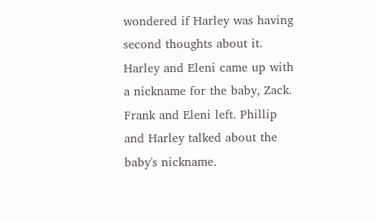wondered if Harley was having second thoughts about it. Harley and Eleni came up with a nickname for the baby, Zack. Frank and Eleni left. Phillip and Harley talked about the baby's nickname.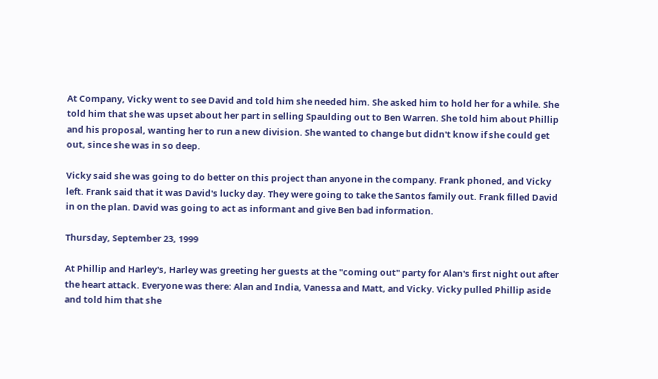At Company, Vicky went to see David and told him she needed him. She asked him to hold her for a while. She told him that she was upset about her part in selling Spaulding out to Ben Warren. She told him about Phillip and his proposal, wanting her to run a new division. She wanted to change but didn't know if she could get out, since she was in so deep.

Vicky said she was going to do better on this project than anyone in the company. Frank phoned, and Vicky left. Frank said that it was David's lucky day. They were going to take the Santos family out. Frank filled David in on the plan. David was going to act as informant and give Ben bad information.

Thursday, September 23, 1999

At Phillip and Harley's, Harley was greeting her guests at the "coming out" party for Alan's first night out after the heart attack. Everyone was there: Alan and India, Vanessa and Matt, and Vicky. Vicky pulled Phillip aside and told him that she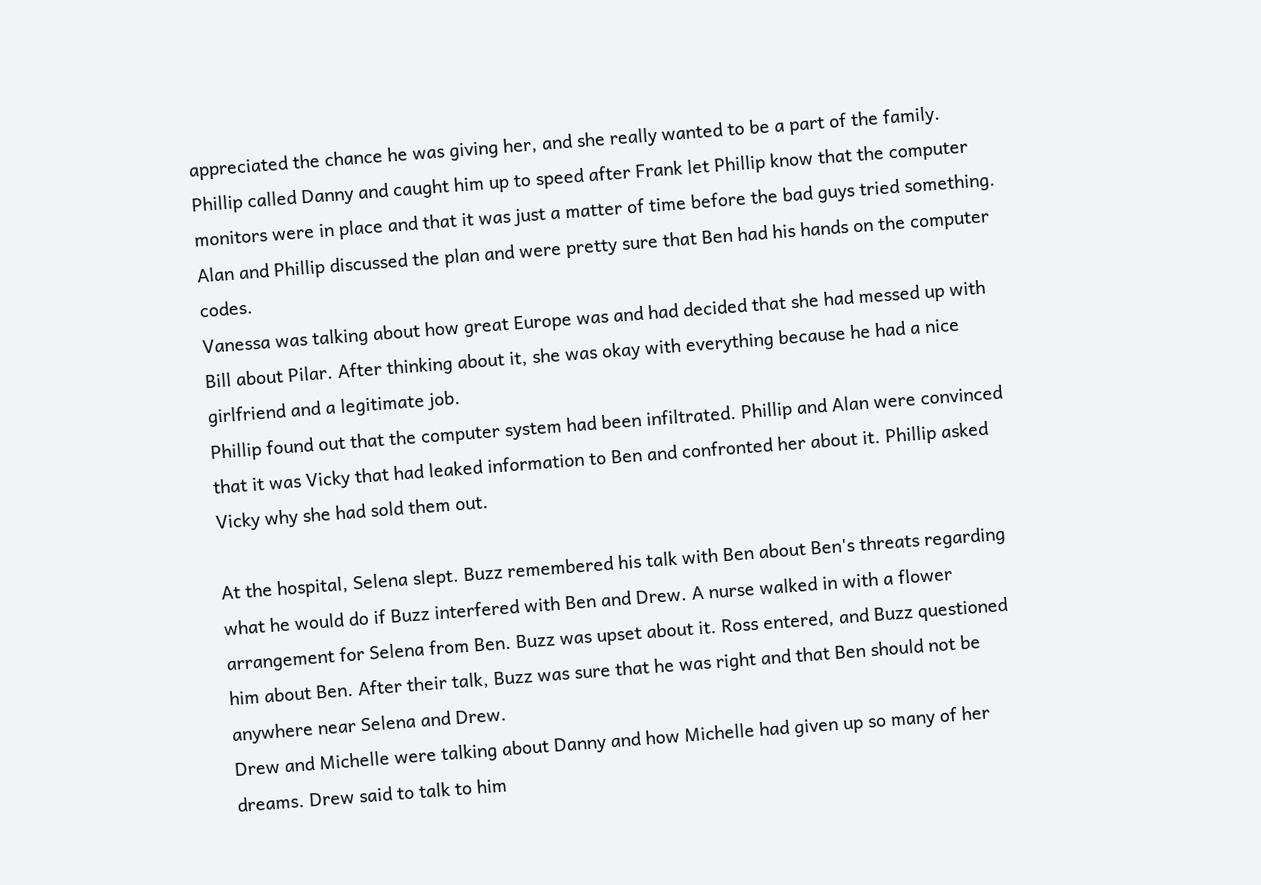appreciated the chance he was giving her, and she really wanted to be a part of the family. Phillip called Danny and caught him up to speed after Frank let Phillip know that the computer monitors were in place and that it was just a matter of time before the bad guys tried something. Alan and Phillip discussed the plan and were pretty sure that Ben had his hands on the computer codes.
Vanessa was talking about how great Europe was and had decided that she had messed up with Bill about Pilar. After thinking about it, she was okay with everything because he had a nice girlfriend and a legitimate job.
Phillip found out that the computer system had been infiltrated. Phillip and Alan were convinced that it was Vicky that had leaked information to Ben and confronted her about it. Phillip asked Vicky why she had sold them out.

At the hospital, Selena slept. Buzz remembered his talk with Ben about Ben's threats regarding what he would do if Buzz interfered with Ben and Drew. A nurse walked in with a flower arrangement for Selena from Ben. Buzz was upset about it. Ross entered, and Buzz questioned him about Ben. After their talk, Buzz was sure that he was right and that Ben should not be anywhere near Selena and Drew.
Drew and Michelle were talking about Danny and how Michelle had given up so many of her dreams. Drew said to talk to him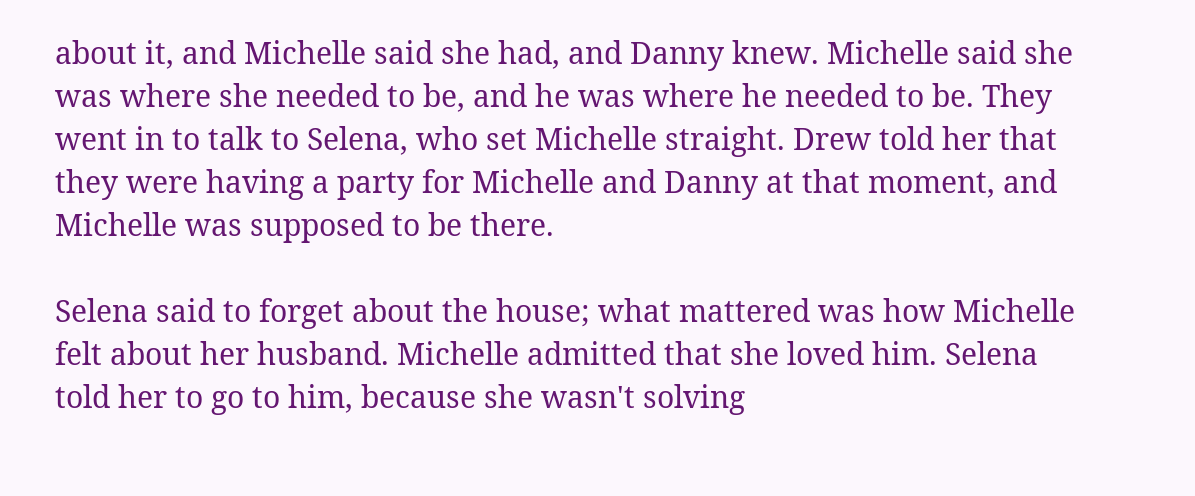about it, and Michelle said she had, and Danny knew. Michelle said she was where she needed to be, and he was where he needed to be. They went in to talk to Selena, who set Michelle straight. Drew told her that they were having a party for Michelle and Danny at that moment, and Michelle was supposed to be there.

Selena said to forget about the house; what mattered was how Michelle felt about her husband. Michelle admitted that she loved him. Selena told her to go to him, because she wasn't solving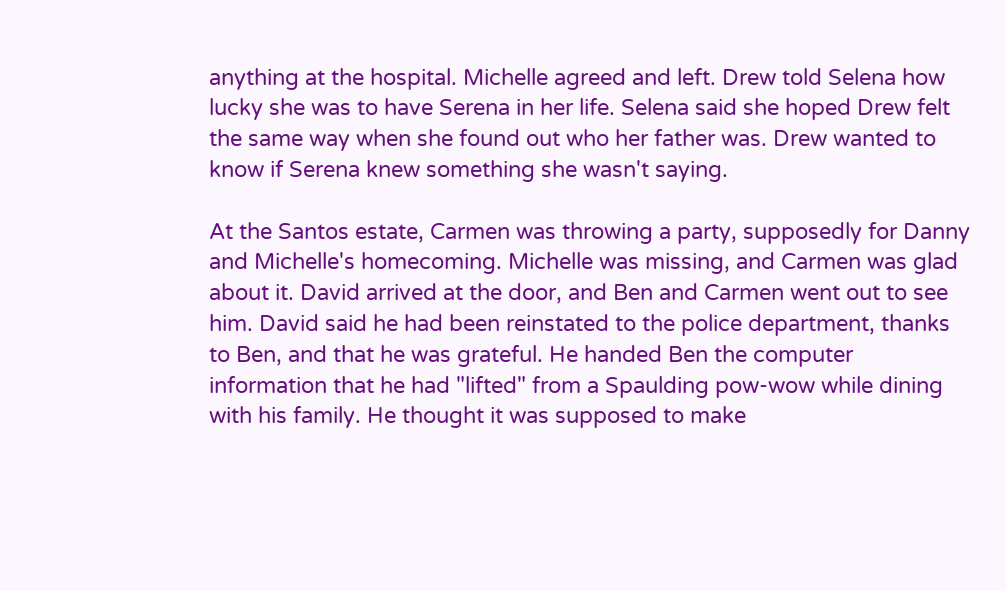anything at the hospital. Michelle agreed and left. Drew told Selena how lucky she was to have Serena in her life. Selena said she hoped Drew felt the same way when she found out who her father was. Drew wanted to know if Serena knew something she wasn't saying.

At the Santos estate, Carmen was throwing a party, supposedly for Danny and Michelle's homecoming. Michelle was missing, and Carmen was glad about it. David arrived at the door, and Ben and Carmen went out to see him. David said he had been reinstated to the police department, thanks to Ben, and that he was grateful. He handed Ben the computer information that he had "lifted" from a Spaulding pow-wow while dining with his family. He thought it was supposed to make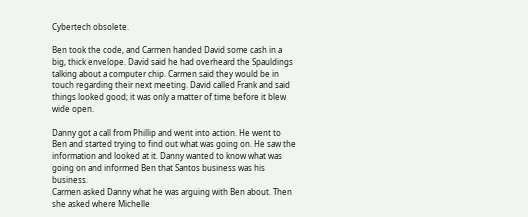Cybertech obsolete.

Ben took the code, and Carmen handed David some cash in a big, thick envelope. David said he had overheard the Spauldings talking about a computer chip. Carmen said they would be in touch regarding their next meeting. David called Frank and said things looked good; it was only a matter of time before it blew wide open.

Danny got a call from Phillip and went into action. He went to Ben and started trying to find out what was going on. He saw the information and looked at it. Danny wanted to know what was going on and informed Ben that Santos business was his business.
Carmen asked Danny what he was arguing with Ben about. Then she asked where Michelle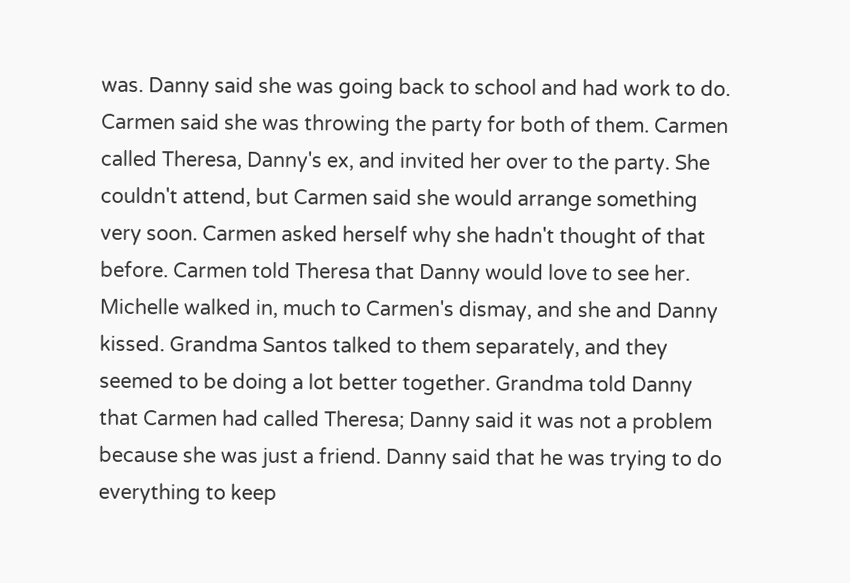was. Danny said she was going back to school and had work to do. Carmen said she was throwing the party for both of them. Carmen called Theresa, Danny's ex, and invited her over to the party. She couldn't attend, but Carmen said she would arrange something very soon. Carmen asked herself why she hadn't thought of that before. Carmen told Theresa that Danny would love to see her.
Michelle walked in, much to Carmen's dismay, and she and Danny kissed. Grandma Santos talked to them separately, and they seemed to be doing a lot better together. Grandma told Danny that Carmen had called Theresa; Danny said it was not a problem because she was just a friend. Danny said that he was trying to do everything to keep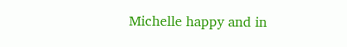Michelle happy and in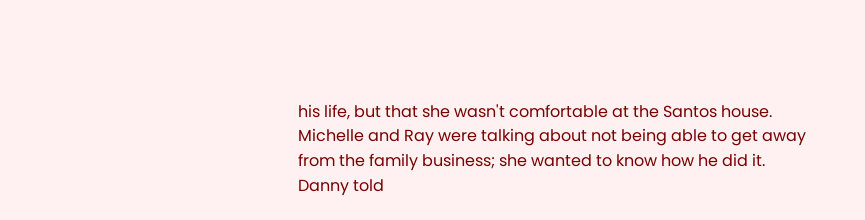his life, but that she wasn't comfortable at the Santos house. Michelle and Ray were talking about not being able to get away from the family business; she wanted to know how he did it.
Danny told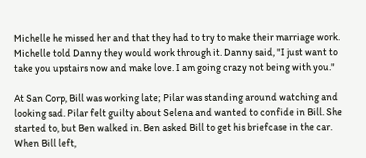Michelle he missed her and that they had to try to make their marriage work. Michelle told Danny they would work through it. Danny said, "I just want to take you upstairs now and make love. I am going crazy not being with you."

At San Corp, Bill was working late; Pilar was standing around watching and looking sad. Pilar felt guilty about Selena and wanted to confide in Bill. She started to, but Ben walked in. Ben asked Bill to get his briefcase in the car. When Bill left,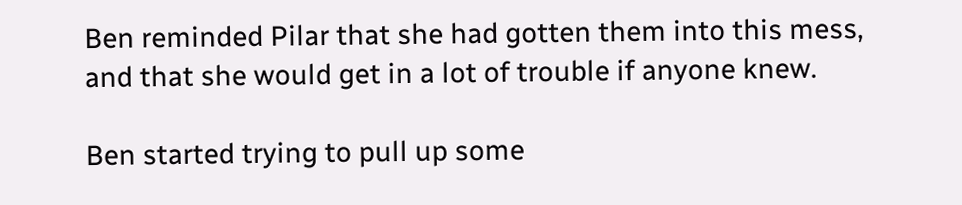Ben reminded Pilar that she had gotten them into this mess, and that she would get in a lot of trouble if anyone knew.

Ben started trying to pull up some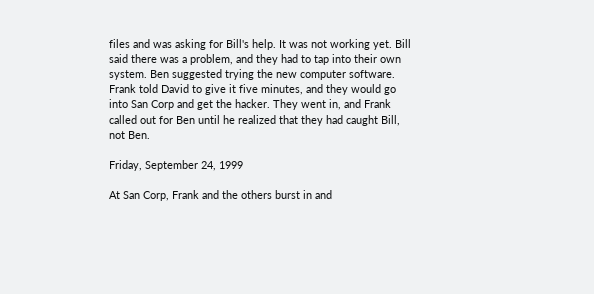files and was asking for Bill's help. It was not working yet. Bill said there was a problem, and they had to tap into their own system. Ben suggested trying the new computer software.
Frank told David to give it five minutes, and they would go into San Corp and get the hacker. They went in, and Frank called out for Ben until he realized that they had caught Bill, not Ben.

Friday, September 24, 1999

At San Corp, Frank and the others burst in and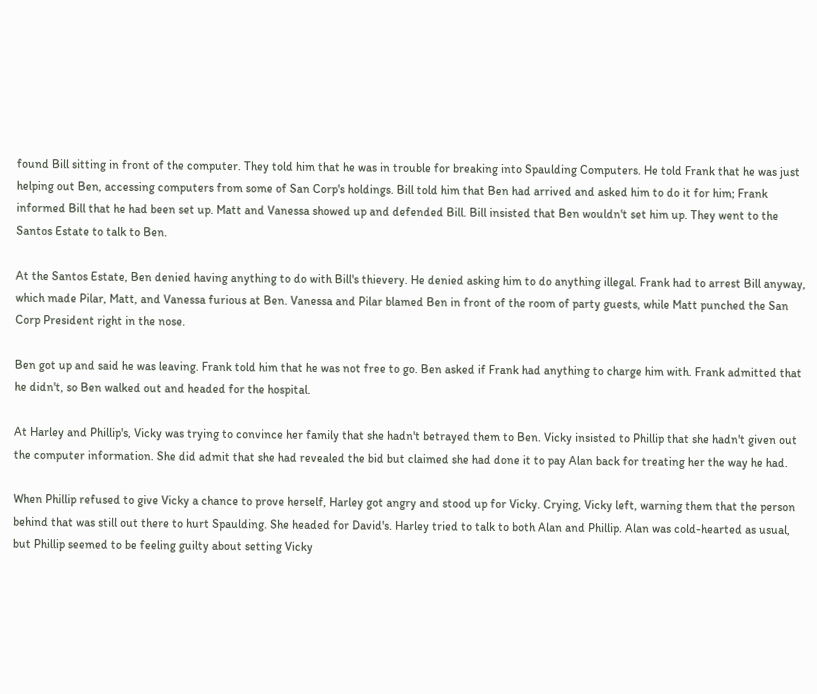found Bill sitting in front of the computer. They told him that he was in trouble for breaking into Spaulding Computers. He told Frank that he was just helping out Ben, accessing computers from some of San Corp's holdings. Bill told him that Ben had arrived and asked him to do it for him; Frank informed Bill that he had been set up. Matt and Vanessa showed up and defended Bill. Bill insisted that Ben wouldn't set him up. They went to the Santos Estate to talk to Ben.

At the Santos Estate, Ben denied having anything to do with Bill's thievery. He denied asking him to do anything illegal. Frank had to arrest Bill anyway, which made Pilar, Matt, and Vanessa furious at Ben. Vanessa and Pilar blamed Ben in front of the room of party guests, while Matt punched the San Corp President right in the nose.

Ben got up and said he was leaving. Frank told him that he was not free to go. Ben asked if Frank had anything to charge him with. Frank admitted that he didn't, so Ben walked out and headed for the hospital.

At Harley and Phillip's, Vicky was trying to convince her family that she hadn't betrayed them to Ben. Vicky insisted to Phillip that she hadn't given out the computer information. She did admit that she had revealed the bid but claimed she had done it to pay Alan back for treating her the way he had.

When Phillip refused to give Vicky a chance to prove herself, Harley got angry and stood up for Vicky. Crying, Vicky left, warning them that the person behind that was still out there to hurt Spaulding. She headed for David's. Harley tried to talk to both Alan and Phillip. Alan was cold-hearted as usual, but Phillip seemed to be feeling guilty about setting Vicky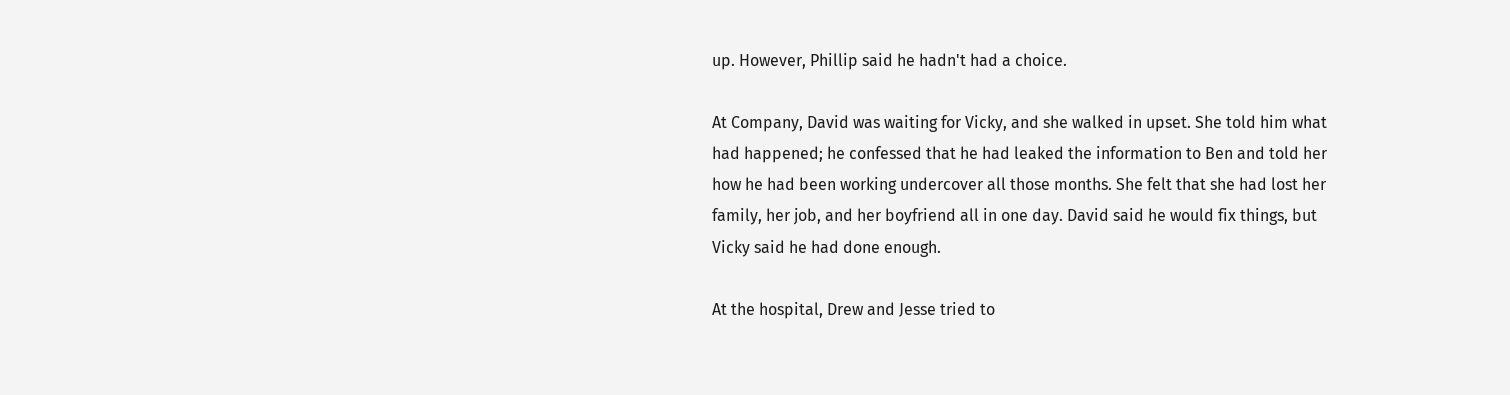up. However, Phillip said he hadn't had a choice.

At Company, David was waiting for Vicky, and she walked in upset. She told him what had happened; he confessed that he had leaked the information to Ben and told her how he had been working undercover all those months. She felt that she had lost her family, her job, and her boyfriend all in one day. David said he would fix things, but Vicky said he had done enough.

At the hospital, Drew and Jesse tried to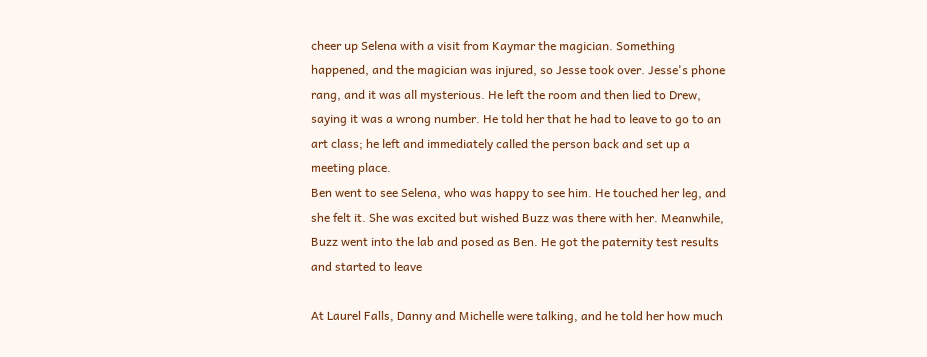cheer up Selena with a visit from Kaymar the magician. Something happened, and the magician was injured, so Jesse took over. Jesse's phone rang, and it was all mysterious. He left the room and then lied to Drew, saying it was a wrong number. He told her that he had to leave to go to an art class; he left and immediately called the person back and set up a meeting place.
Ben went to see Selena, who was happy to see him. He touched her leg, and she felt it. She was excited but wished Buzz was there with her. Meanwhile, Buzz went into the lab and posed as Ben. He got the paternity test results and started to leave

At Laurel Falls, Danny and Michelle were talking, and he told her how much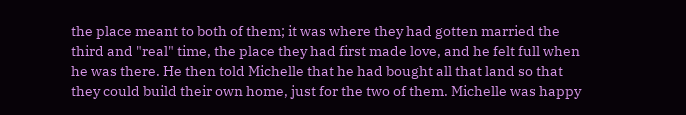the place meant to both of them; it was where they had gotten married the third and "real" time, the place they had first made love, and he felt full when he was there. He then told Michelle that he had bought all that land so that they could build their own home, just for the two of them. Michelle was happy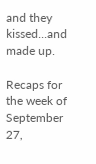and they kissed...and made up.

Recaps for the week of September 27,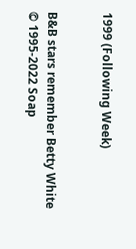1999 (Following Week)


B&B stars remember Betty White
© 1995-2022 Soap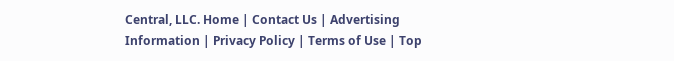Central, LLC. Home | Contact Us | Advertising Information | Privacy Policy | Terms of Use | Top